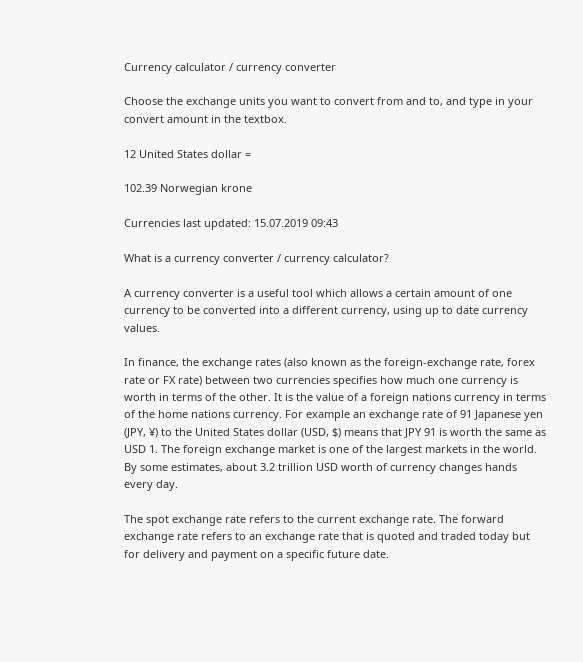Currency calculator / currency converter

Choose the exchange units you want to convert from and to, and type in your convert amount in the textbox.

12 United States dollar =

102.39 Norwegian krone

Currencies last updated: 15.07.2019 09:43

What is a currency converter / currency calculator?

A currency converter is a useful tool which allows a certain amount of one currency to be converted into a different currency, using up to date currency values.

In finance, the exchange rates (also known as the foreign-exchange rate, forex rate or FX rate) between two currencies specifies how much one currency is worth in terms of the other. It is the value of a foreign nations currency in terms of the home nations currency. For example an exchange rate of 91 Japanese yen (JPY, ¥) to the United States dollar (USD, $) means that JPY 91 is worth the same as USD 1. The foreign exchange market is one of the largest markets in the world. By some estimates, about 3.2 trillion USD worth of currency changes hands every day.

The spot exchange rate refers to the current exchange rate. The forward exchange rate refers to an exchange rate that is quoted and traded today but for delivery and payment on a specific future date.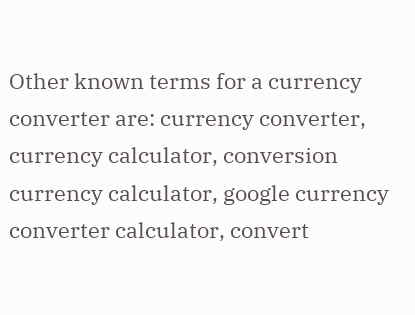Other known terms for a currency converter are: currency converter, currency calculator, conversion currency calculator, google currency converter calculator, convert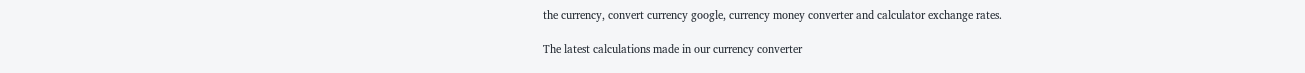the currency, convert currency google, currency money converter and calculator exchange rates.

The latest calculations made in our currency converter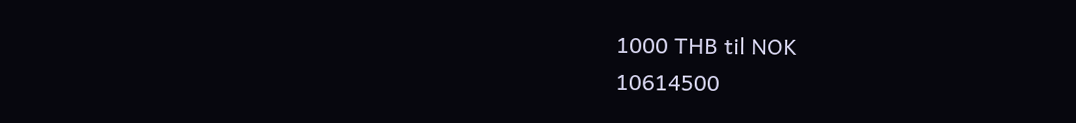1000 THB til NOK
10614500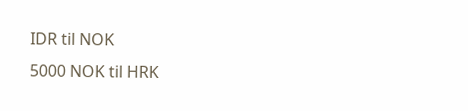IDR til NOK
5000 NOK til HRK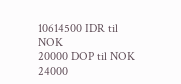10614500 IDR til NOK
20000 DOP til NOK
24000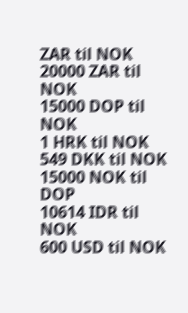ZAR til NOK
20000 ZAR til NOK
15000 DOP til NOK
1 HRK til NOK
549 DKK til NOK
15000 NOK til DOP
10614 IDR til NOK
600 USD til NOK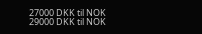27000 DKK til NOK
29000 DKK til NOK